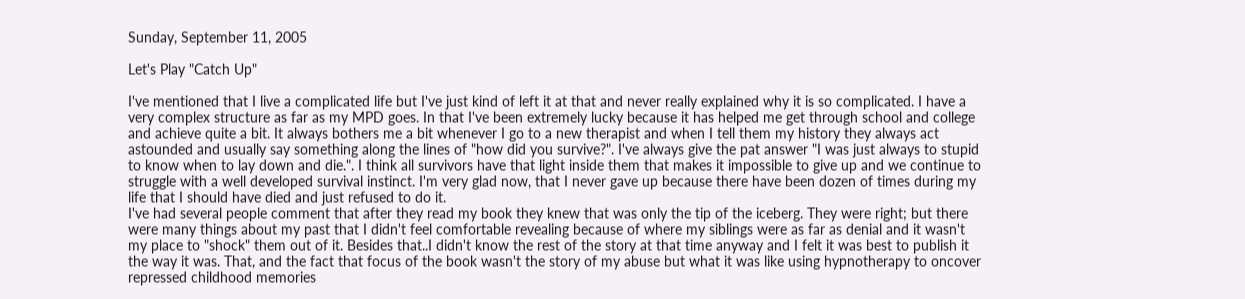Sunday, September 11, 2005

Let's Play "Catch Up"

I've mentioned that I live a complicated life but I've just kind of left it at that and never really explained why it is so complicated. I have a very complex structure as far as my MPD goes. In that I've been extremely lucky because it has helped me get through school and college and achieve quite a bit. It always bothers me a bit whenever I go to a new therapist and when I tell them my history they always act astounded and usually say something along the lines of "how did you survive?". I've always give the pat answer "I was just always to stupid to know when to lay down and die.". I think all survivors have that light inside them that makes it impossible to give up and we continue to struggle with a well developed survival instinct. I'm very glad now, that I never gave up because there have been dozen of times during my life that I should have died and just refused to do it.
I've had several people comment that after they read my book they knew that was only the tip of the iceberg. They were right; but there were many things about my past that I didn't feel comfortable revealing because of where my siblings were as far as denial and it wasn't my place to "shock" them out of it. Besides that..I didn't know the rest of the story at that time anyway and I felt it was best to publish it the way it was. That, and the fact that focus of the book wasn't the story of my abuse but what it was like using hypnotherapy to oncover repressed childhood memories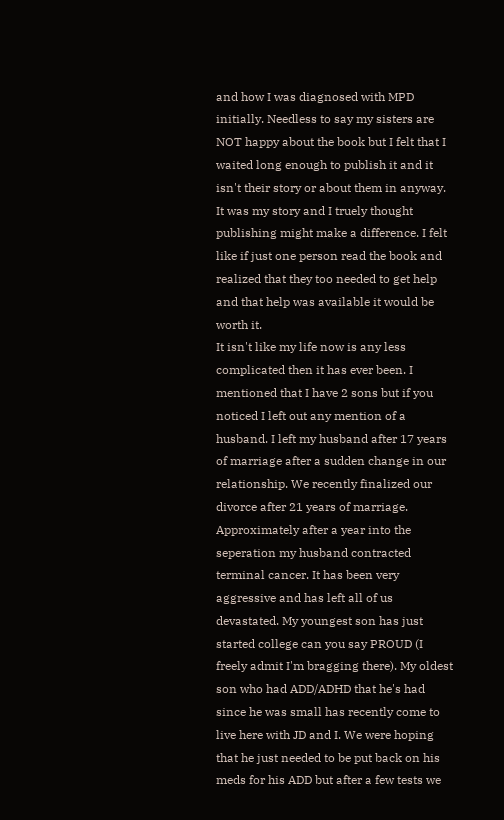and how I was diagnosed with MPD initially. Needless to say my sisters are NOT happy about the book but I felt that I waited long enough to publish it and it isn't their story or about them in anyway. It was my story and I truely thought publishing might make a difference. I felt like if just one person read the book and realized that they too needed to get help and that help was available it would be worth it.
It isn't like my life now is any less complicated then it has ever been. I mentioned that I have 2 sons but if you noticed I left out any mention of a husband. I left my husband after 17 years of marriage after a sudden change in our relationship. We recently finalized our divorce after 21 years of marriage. Approximately after a year into the seperation my husband contracted terminal cancer. It has been very aggressive and has left all of us devastated. My youngest son has just started college can you say PROUD (I freely admit I'm bragging there). My oldest son who had ADD/ADHD that he's had since he was small has recently come to live here with JD and I. We were hoping that he just needed to be put back on his meds for his ADD but after a few tests we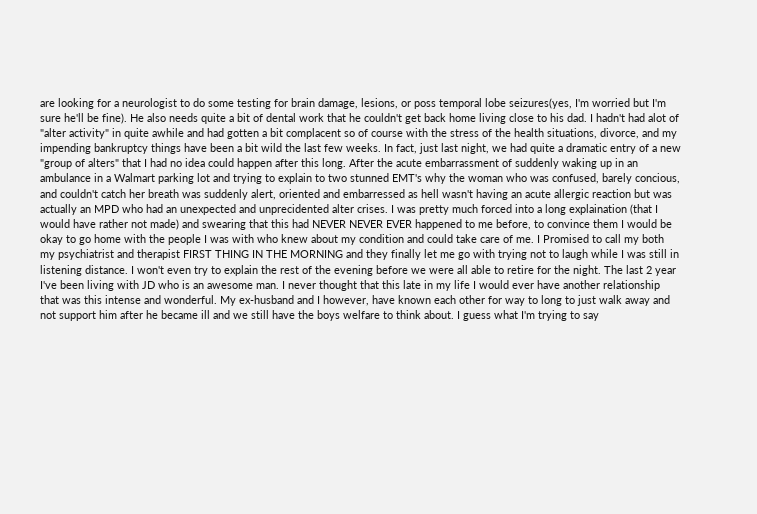are looking for a neurologist to do some testing for brain damage, lesions, or poss temporal lobe seizures(yes, I'm worried but I'm sure he'll be fine). He also needs quite a bit of dental work that he couldn't get back home living close to his dad. I hadn't had alot of "alter activity" in quite awhile and had gotten a bit complacent so of course with the stress of the health situations, divorce, and my impending bankruptcy things have been a bit wild the last few weeks. In fact, just last night, we had quite a dramatic entry of a new "group of alters" that I had no idea could happen after this long. After the acute embarrassment of suddenly waking up in an ambulance in a Walmart parking lot and trying to explain to two stunned EMT's why the woman who was confused, barely concious, and couldn't catch her breath was suddenly alert, oriented and embarressed as hell wasn't having an acute allergic reaction but was actually an MPD who had an unexpected and unprecidented alter crises. I was pretty much forced into a long explaination (that I would have rather not made) and swearing that this had NEVER NEVER EVER happened to me before, to convince them I would be okay to go home with the people I was with who knew about my condition and could take care of me. I Promised to call my both my psychiatrist and therapist FIRST THING IN THE MORNING and they finally let me go with trying not to laugh while I was still in listening distance. I won't even try to explain the rest of the evening before we were all able to retire for the night. The last 2 year I've been living with JD who is an awesome man. I never thought that this late in my life I would ever have another relationship that was this intense and wonderful. My ex-husband and I however, have known each other for way to long to just walk away and not support him after he became ill and we still have the boys welfare to think about. I guess what I'm trying to say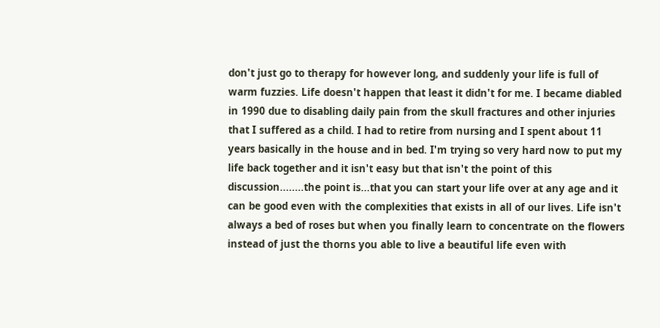don't just go to therapy for however long, and suddenly your life is full of warm fuzzies. Life doesn't happen that least it didn't for me. I became diabled in 1990 due to disabling daily pain from the skull fractures and other injuries that I suffered as a child. I had to retire from nursing and I spent about 11 years basically in the house and in bed. I'm trying so very hard now to put my life back together and it isn't easy but that isn't the point of this discussion........the point is...that you can start your life over at any age and it can be good even with the complexities that exists in all of our lives. Life isn't always a bed of roses but when you finally learn to concentrate on the flowers instead of just the thorns you able to live a beautiful life even with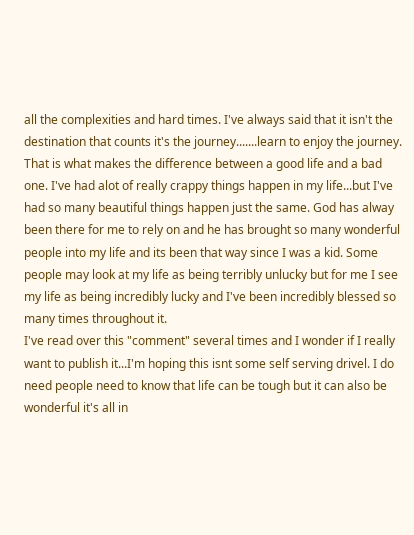all the complexities and hard times. I've always said that it isn't the destination that counts it's the journey.......learn to enjoy the journey. That is what makes the difference between a good life and a bad one. I've had alot of really crappy things happen in my life...but I've had so many beautiful things happen just the same. God has alway been there for me to rely on and he has brought so many wonderful people into my life and its been that way since I was a kid. Some people may look at my life as being terribly unlucky but for me I see my life as being incredibly lucky and I've been incredibly blessed so many times throughout it.
I've read over this "comment" several times and I wonder if I really want to publish it...I'm hoping this isnt some self serving drivel. I do need people need to know that life can be tough but it can also be wonderful it's all in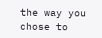the way you chose to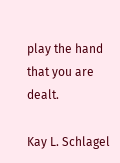play the hand that you are dealt.

Kay L. Schlagel